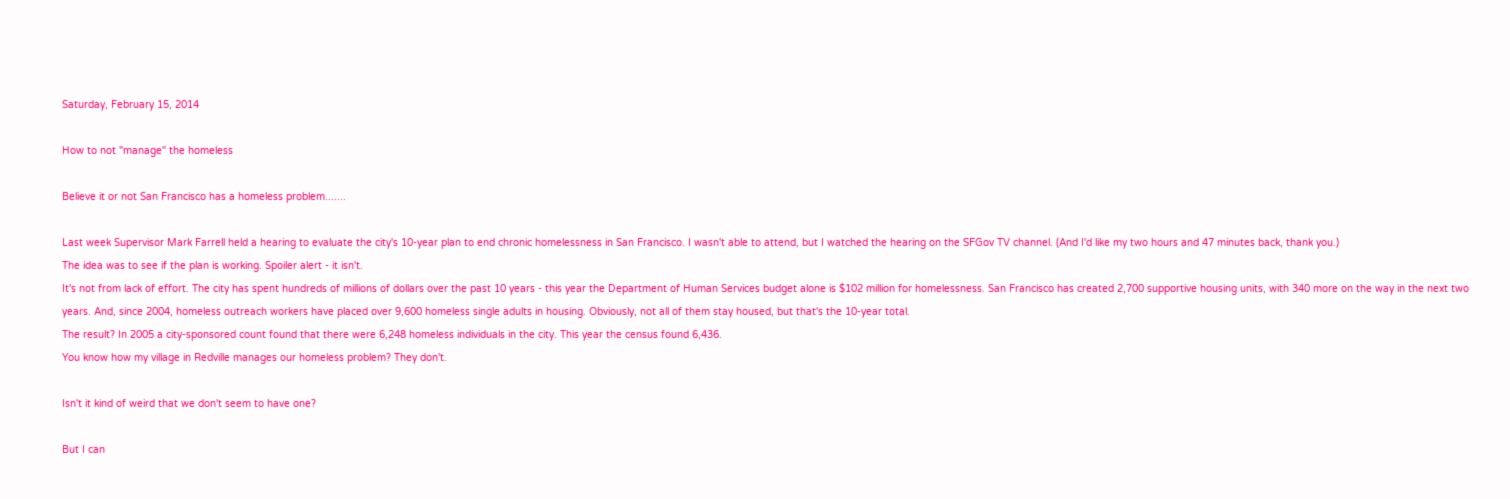Saturday, February 15, 2014

How to not "manage" the homeless

Believe it or not San Francisco has a homeless problem.......

Last week Supervisor Mark Farrell held a hearing to evaluate the city's 10-year plan to end chronic homelessness in San Francisco. I wasn't able to attend, but I watched the hearing on the SFGov TV channel. (And I'd like my two hours and 47 minutes back, thank you.)
The idea was to see if the plan is working. Spoiler alert - it isn't.
It's not from lack of effort. The city has spent hundreds of millions of dollars over the past 10 years - this year the Department of Human Services budget alone is $102 million for homelessness. San Francisco has created 2,700 supportive housing units, with 340 more on the way in the next two years. And, since 2004, homeless outreach workers have placed over 9,600 homeless single adults in housing. Obviously, not all of them stay housed, but that's the 10-year total.
The result? In 2005 a city-sponsored count found that there were 6,248 homeless individuals in the city. This year the census found 6,436.
You know how my village in Redville manages our homeless problem? They don't.

Isn't it kind of weird that we don't seem to have one?

But I can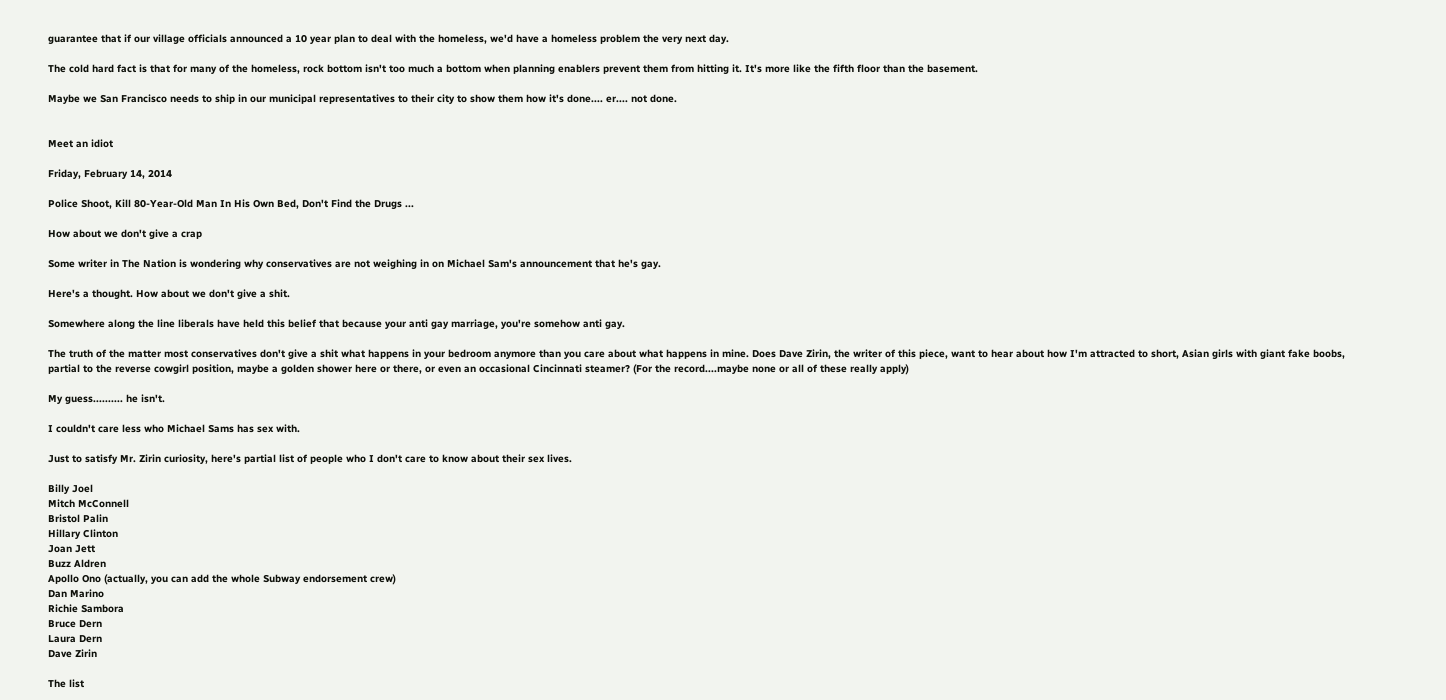guarantee that if our village officials announced a 10 year plan to deal with the homeless, we'd have a homeless problem the very next day.

The cold hard fact is that for many of the homeless, rock bottom isn't too much a bottom when planning enablers prevent them from hitting it. It's more like the fifth floor than the basement.

Maybe we San Francisco needs to ship in our municipal representatives to their city to show them how it's done.... er.... not done.


Meet an idiot

Friday, February 14, 2014

Police Shoot, Kill 80-Year-Old Man In His Own Bed, Don't Find the Drugs ...

How about we don't give a crap

Some writer in The Nation is wondering why conservatives are not weighing in on Michael Sam's announcement that he's gay.

Here's a thought. How about we don't give a shit.

Somewhere along the line liberals have held this belief that because your anti gay marriage, you're somehow anti gay.

The truth of the matter most conservatives don't give a shit what happens in your bedroom anymore than you care about what happens in mine. Does Dave Zirin, the writer of this piece, want to hear about how I'm attracted to short, Asian girls with giant fake boobs, partial to the reverse cowgirl position, maybe a golden shower here or there, or even an occasional Cincinnati steamer? (For the record....maybe none or all of these really apply)

My guess.......... he isn't.

I couldn't care less who Michael Sams has sex with.

Just to satisfy Mr. Zirin curiosity, here's partial list of people who I don't care to know about their sex lives.

Billy Joel
Mitch McConnell
Bristol Palin
Hillary Clinton
Joan Jett
Buzz Aldren
Apollo Ono (actually, you can add the whole Subway endorsement crew)
Dan Marino
Richie Sambora
Bruce Dern
Laura Dern
Dave Zirin

The list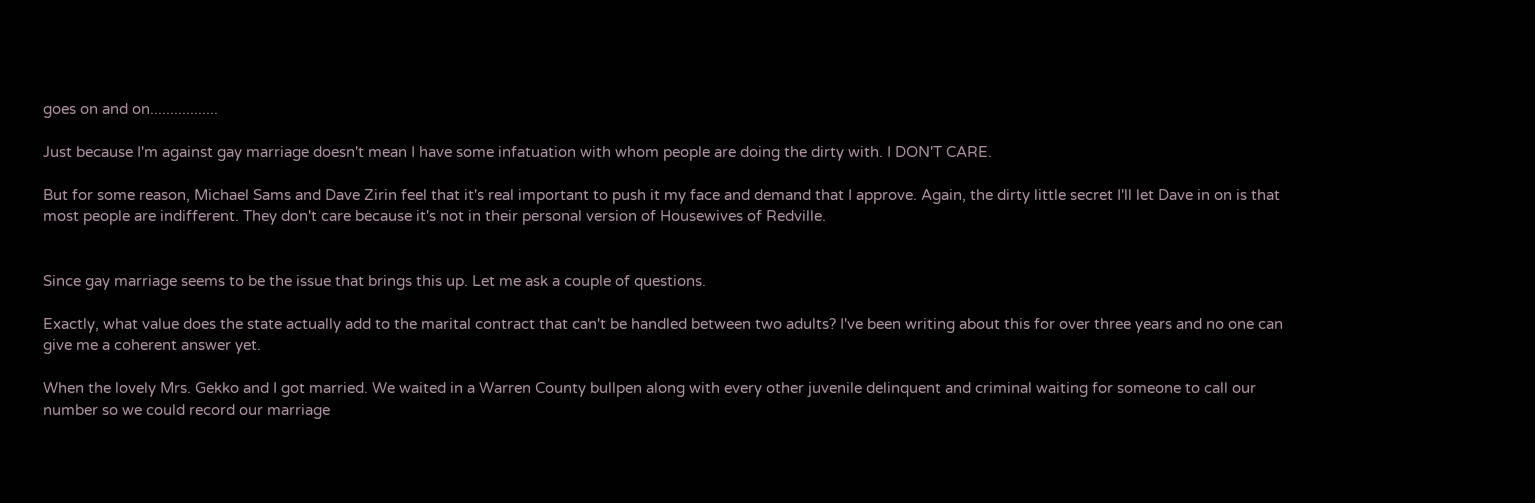goes on and on.................

Just because I'm against gay marriage doesn't mean I have some infatuation with whom people are doing the dirty with. I DON'T CARE.

But for some reason, Michael Sams and Dave Zirin feel that it's real important to push it my face and demand that I approve. Again, the dirty little secret I'll let Dave in on is that most people are indifferent. They don't care because it's not in their personal version of Housewives of Redville.


Since gay marriage seems to be the issue that brings this up. Let me ask a couple of questions.

Exactly, what value does the state actually add to the marital contract that can't be handled between two adults? I've been writing about this for over three years and no one can give me a coherent answer yet.

When the lovely Mrs. Gekko and I got married. We waited in a Warren County bullpen along with every other juvenile delinquent and criminal waiting for someone to call our number so we could record our marriage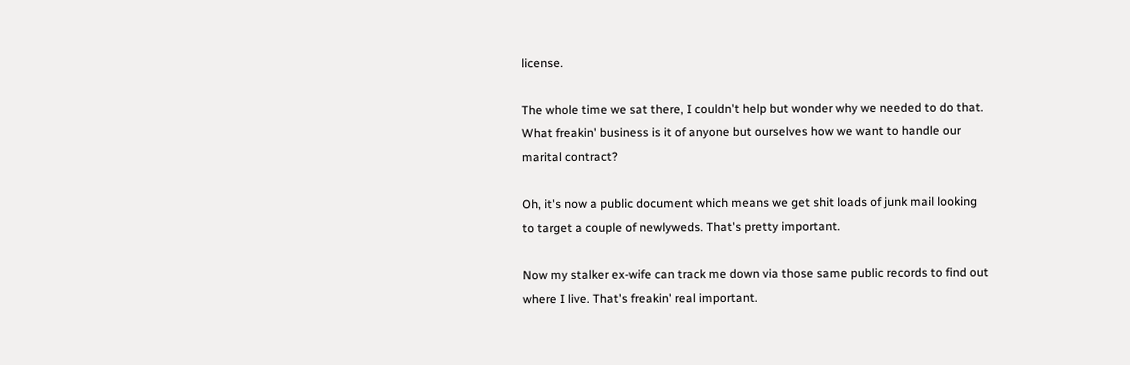license.

The whole time we sat there, I couldn't help but wonder why we needed to do that. What freakin' business is it of anyone but ourselves how we want to handle our marital contract?

Oh, it's now a public document which means we get shit loads of junk mail looking to target a couple of newlyweds. That's pretty important.

Now my stalker ex-wife can track me down via those same public records to find out where I live. That's freakin' real important.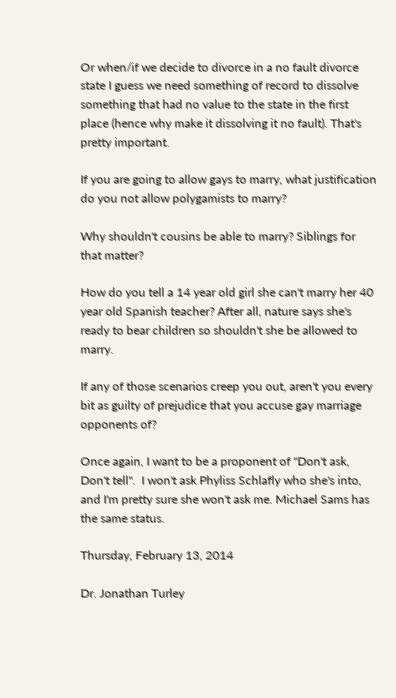Or when/if we decide to divorce in a no fault divorce state I guess we need something of record to dissolve something that had no value to the state in the first place (hence why make it dissolving it no fault). That's pretty important.

If you are going to allow gays to marry, what justification do you not allow polygamists to marry?

Why shouldn't cousins be able to marry? Siblings for that matter?

How do you tell a 14 year old girl she can't marry her 40 year old Spanish teacher? After all, nature says she's ready to bear children so shouldn't she be allowed to marry.

If any of those scenarios creep you out, aren't you every bit as guilty of prejudice that you accuse gay marriage opponents of?

Once again, I want to be a proponent of "Don't ask, Don't tell".  I won't ask Phyliss Schlafly who she's into, and I'm pretty sure she won't ask me. Michael Sams has the same status.

Thursday, February 13, 2014

Dr. Jonathan Turley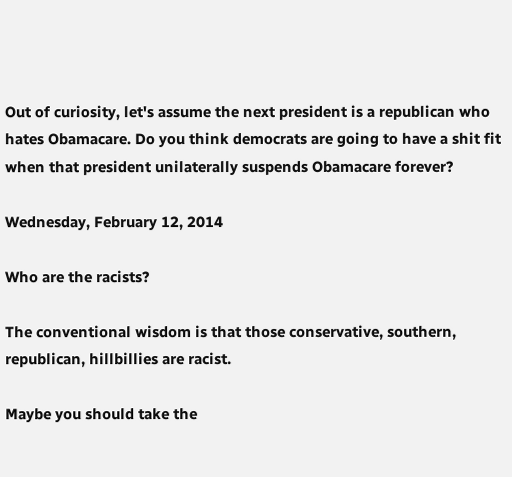Out of curiosity, let's assume the next president is a republican who hates Obamacare. Do you think democrats are going to have a shit fit when that president unilaterally suspends Obamacare forever?

Wednesday, February 12, 2014

Who are the racists?

The conventional wisdom is that those conservative, southern, republican, hillbillies are racist.

Maybe you should take the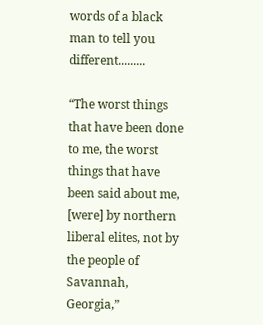words of a black man to tell you different.........

“The worst things that have been done to me, the worst things that have been said about me, [were] by northern liberal elites, not by the people of Savannah, Georgia,”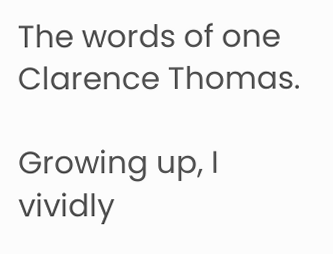The words of one Clarence Thomas.

Growing up, I vividly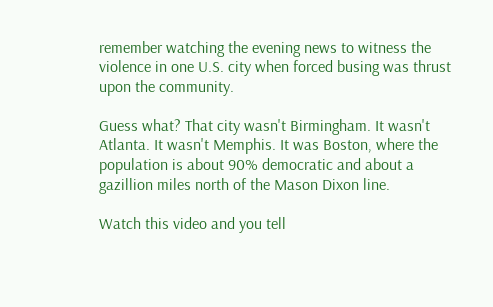remember watching the evening news to witness the violence in one U.S. city when forced busing was thrust upon the community.

Guess what? That city wasn't Birmingham. It wasn't Atlanta. It wasn't Memphis. It was Boston, where the population is about 90% democratic and about a gazillion miles north of the Mason Dixon line.

Watch this video and you tell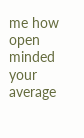me how open minded your average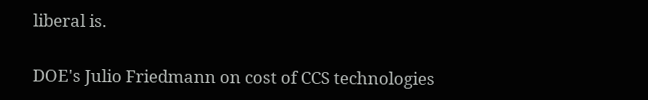liberal is.

DOE's Julio Friedmann on cost of CCS technologies